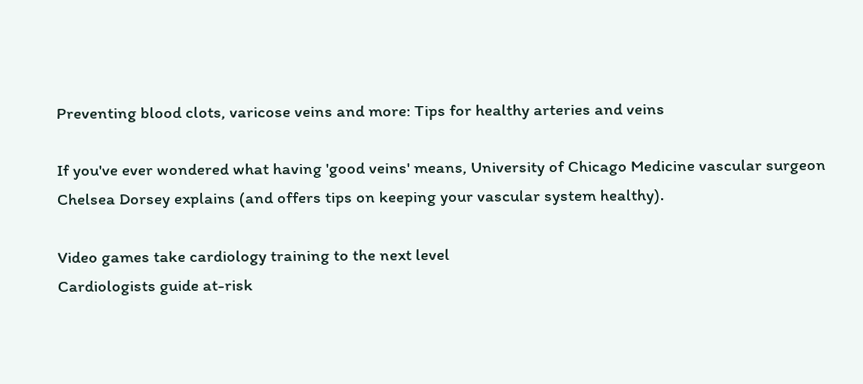Preventing blood clots, varicose veins and more: Tips for healthy arteries and veins

If you've ever wondered what having 'good veins' means, University of Chicago Medicine vascular surgeon Chelsea Dorsey explains (and offers tips on keeping your vascular system healthy).

Video games take cardiology training to the next level
Cardiologists guide at-risk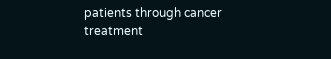patients through cancer treatment